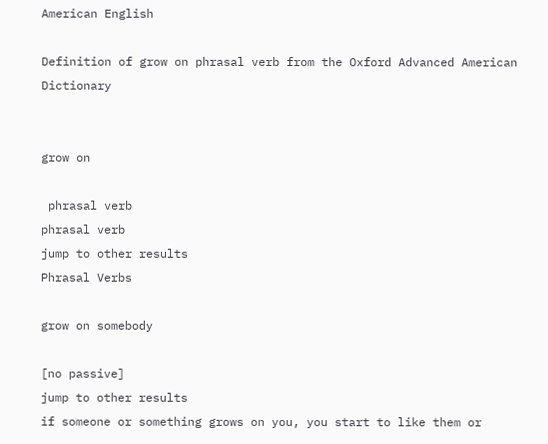American English

Definition of grow on phrasal verb from the Oxford Advanced American Dictionary


grow on

 phrasal verb
phrasal verb
jump to other results
Phrasal Verbs

grow on somebody

[no passive]
jump to other results
if someone or something grows on you, you start to like them or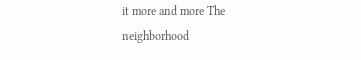it more and more The neighborhood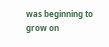was beginning to grow on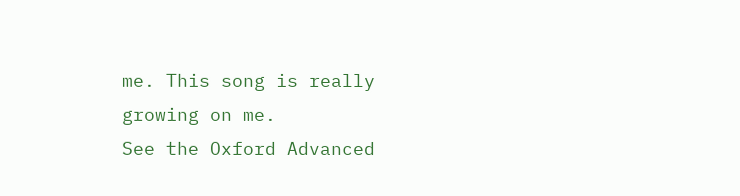me. This song is really growing on me.
See the Oxford Advanced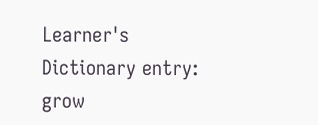Learner's Dictionary entry: grow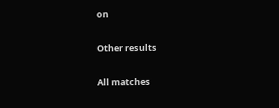on

Other results

All matches